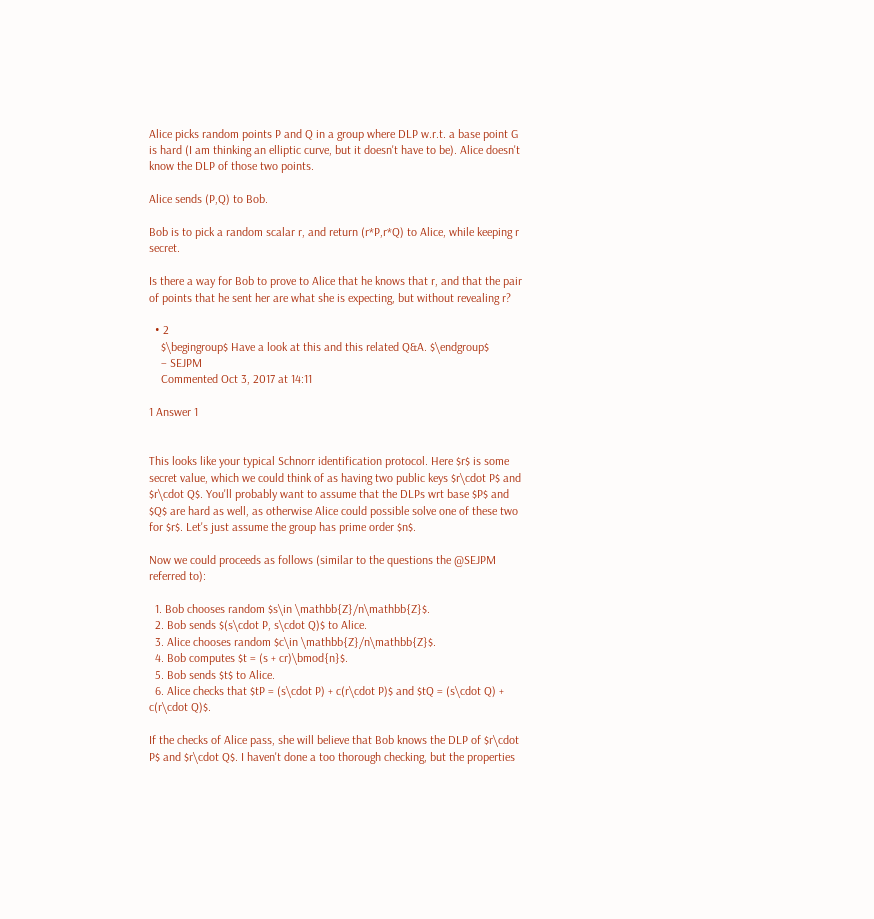Alice picks random points P and Q in a group where DLP w.r.t. a base point G is hard (I am thinking an elliptic curve, but it doesn't have to be). Alice doesn't know the DLP of those two points.

Alice sends (P,Q) to Bob.

Bob is to pick a random scalar r, and return (r*P,r*Q) to Alice, while keeping r secret.

Is there a way for Bob to prove to Alice that he knows that r, and that the pair of points that he sent her are what she is expecting, but without revealing r?

  • 2
    $\begingroup$ Have a look at this and this related Q&A. $\endgroup$
    – SEJPM
    Commented Oct 3, 2017 at 14:11

1 Answer 1


This looks like your typical Schnorr identification protocol. Here $r$ is some secret value, which we could think of as having two public keys $r\cdot P$ and $r\cdot Q$. You'll probably want to assume that the DLPs wrt base $P$ and $Q$ are hard as well, as otherwise Alice could possible solve one of these two for $r$. Let's just assume the group has prime order $n$.

Now we could proceeds as follows (similar to the questions the @SEJPM referred to):

  1. Bob chooses random $s\in \mathbb{Z}/n\mathbb{Z}$.
  2. Bob sends $(s\cdot P, s\cdot Q)$ to Alice.
  3. Alice chooses random $c\in \mathbb{Z}/n\mathbb{Z}$.
  4. Bob computes $t = (s + cr)\bmod{n}$.
  5. Bob sends $t$ to Alice.
  6. Alice checks that $tP = (s\cdot P) + c(r\cdot P)$ and $tQ = (s\cdot Q) + c(r\cdot Q)$.

If the checks of Alice pass, she will believe that Bob knows the DLP of $r\cdot P$ and $r\cdot Q$. I haven't done a too thorough checking, but the properties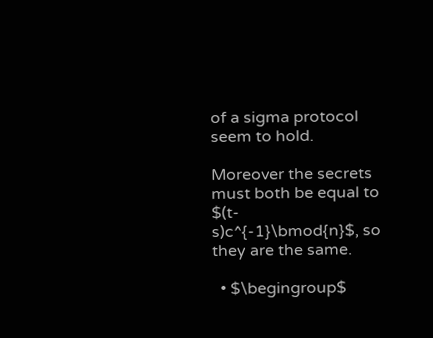of a sigma protocol seem to hold.

Moreover the secrets must both be equal to $(t-s)c^{-1}\bmod{n}$, so they are the same.

  • $\begingroup$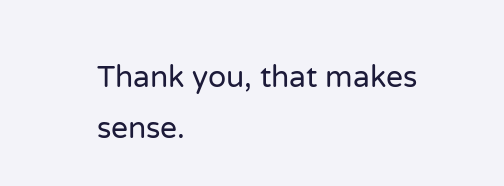Thank you, that makes sense.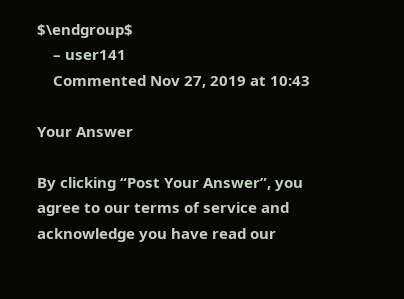$\endgroup$
    – user141
    Commented Nov 27, 2019 at 10:43

Your Answer

By clicking “Post Your Answer”, you agree to our terms of service and acknowledge you have read our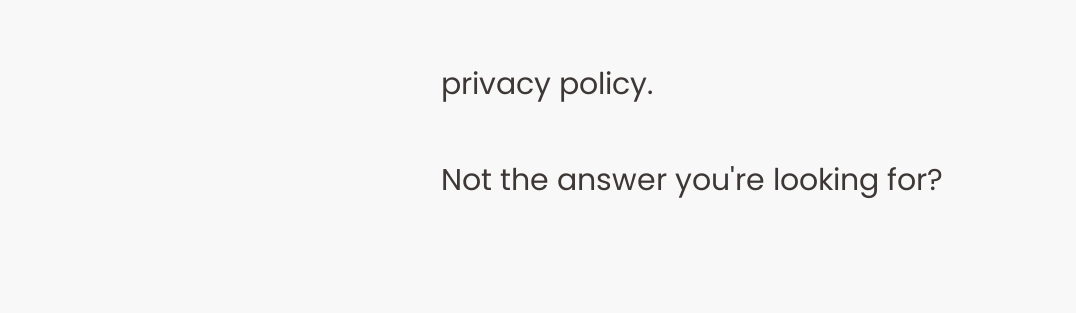privacy policy.

Not the answer you're looking for?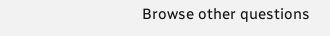Browse other questions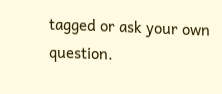tagged or ask your own question.